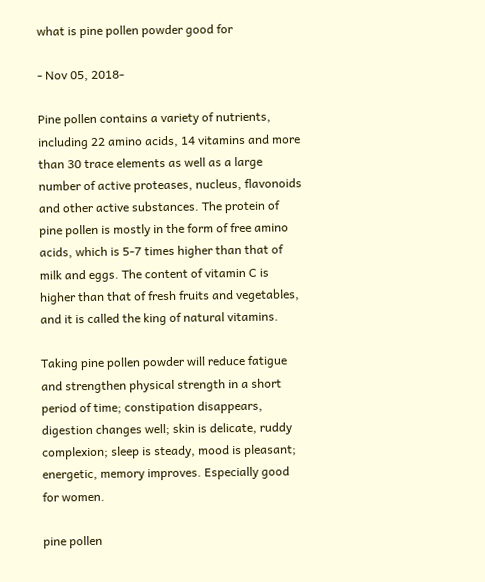what is pine pollen powder good for

- Nov 05, 2018-

Pine pollen contains a variety of nutrients, including 22 amino acids, 14 vitamins and more than 30 trace elements as well as a large number of active proteases, nucleus, flavonoids and other active substances. The protein of pine pollen is mostly in the form of free amino acids, which is 5-7 times higher than that of milk and eggs. The content of vitamin C is higher than that of fresh fruits and vegetables, and it is called the king of natural vitamins.

Taking pine pollen powder will reduce fatigue and strengthen physical strength in a short period of time; constipation disappears, digestion changes well; skin is delicate, ruddy complexion; sleep is steady, mood is pleasant; energetic, memory improves. Especially good for women.

pine pollen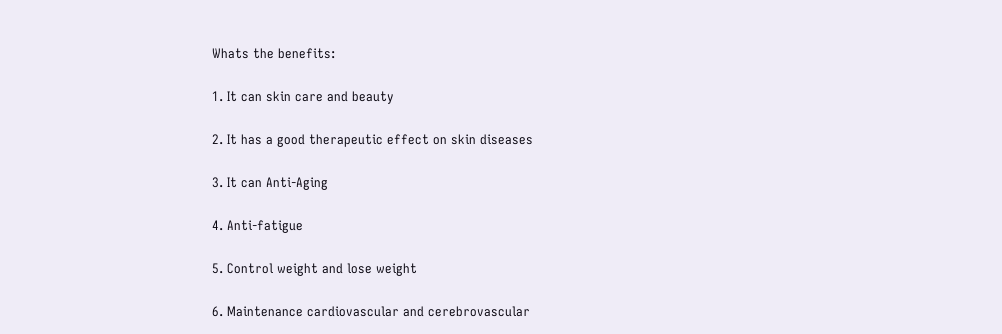Whats the benefits:

1. It can skin care and beauty

2. It has a good therapeutic effect on skin diseases

3. It can Anti-Aging

4. Anti-fatigue

5. Control weight and lose weight

6. Maintenance cardiovascular and cerebrovascular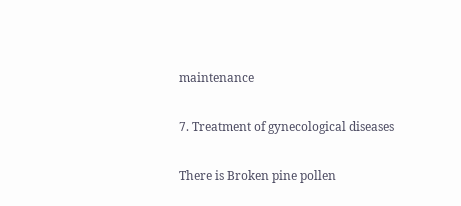maintenance

7. Treatment of gynecological diseases

There is Broken pine pollen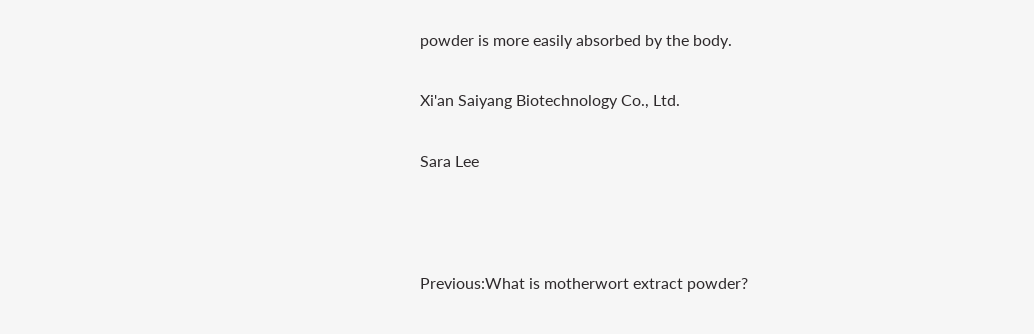powder is more easily absorbed by the body.

Xi'an Saiyang Biotechnology Co., Ltd.

Sara Lee



Previous:What is motherwort extract powder?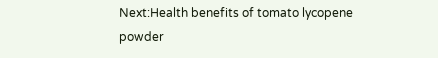Next:Health benefits of tomato lycopene powder